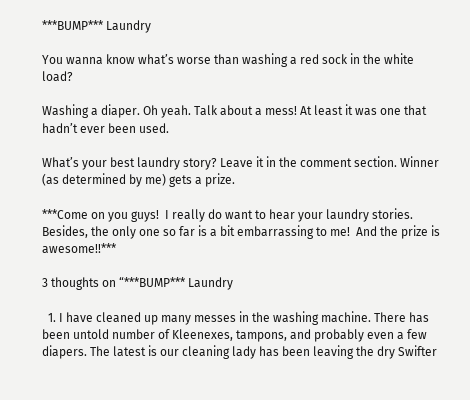***BUMP*** Laundry

You wanna know what’s worse than washing a red sock in the white load?

Washing a diaper. Oh yeah. Talk about a mess! At least it was one that hadn’t ever been used.

What’s your best laundry story? Leave it in the comment section. Winner (as determined by me) gets a prize.

***Come on you guys!  I really do want to hear your laundry stories.  Besides, the only one so far is a bit embarrassing to me!  And the prize is awesome!!***

3 thoughts on “***BUMP*** Laundry

  1. I have cleaned up many messes in the washing machine. There has been untold number of Kleenexes, tampons, and probably even a few diapers. The latest is our cleaning lady has been leaving the dry Swifter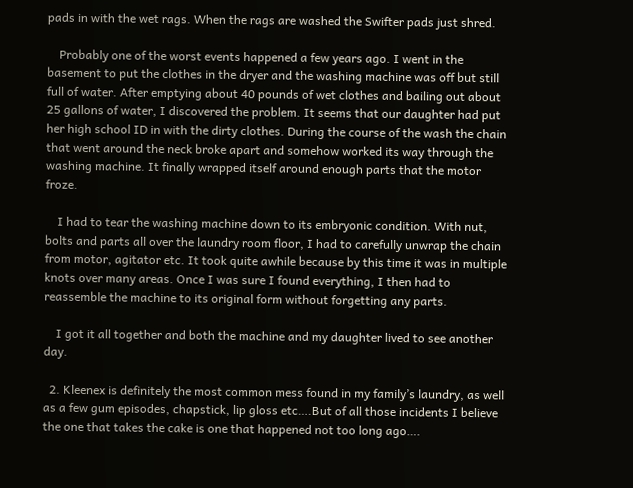pads in with the wet rags. When the rags are washed the Swifter pads just shred.

    Probably one of the worst events happened a few years ago. I went in the basement to put the clothes in the dryer and the washing machine was off but still full of water. After emptying about 40 pounds of wet clothes and bailing out about 25 gallons of water, I discovered the problem. It seems that our daughter had put her high school ID in with the dirty clothes. During the course of the wash the chain that went around the neck broke apart and somehow worked its way through the washing machine. It finally wrapped itself around enough parts that the motor froze.

    I had to tear the washing machine down to its embryonic condition. With nut, bolts and parts all over the laundry room floor, I had to carefully unwrap the chain from motor, agitator etc. It took quite awhile because by this time it was in multiple knots over many areas. Once I was sure I found everything, I then had to reassemble the machine to its original form without forgetting any parts.

    I got it all together and both the machine and my daughter lived to see another day.

  2. Kleenex is definitely the most common mess found in my family’s laundry, as well as a few gum episodes, chapstick, lip gloss etc….But of all those incidents I believe the one that takes the cake is one that happened not too long ago….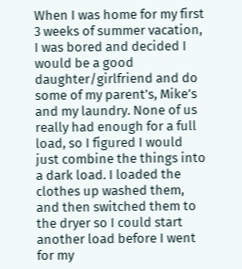When I was home for my first 3 weeks of summer vacation, I was bored and decided I would be a good daughter/girlfriend and do some of my parent’s, Mike’s and my laundry. None of us really had enough for a full load, so I figured I would just combine the things into a dark load. I loaded the clothes up washed them, and then switched them to the dryer so I could start another load before I went for my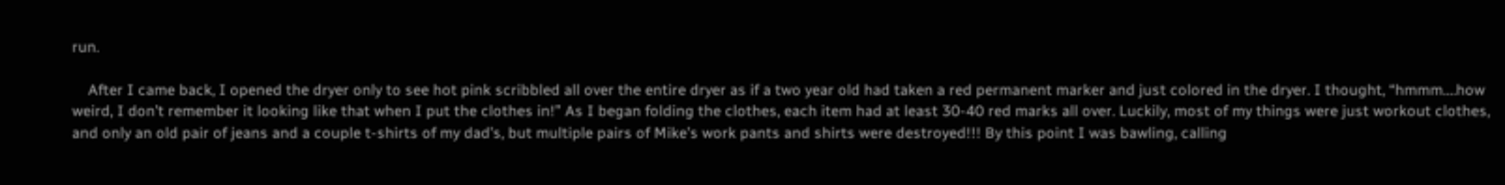run.

    After I came back, I opened the dryer only to see hot pink scribbled all over the entire dryer as if a two year old had taken a red permanent marker and just colored in the dryer. I thought, “hmmm….how weird, I don’t remember it looking like that when I put the clothes in!” As I began folding the clothes, each item had at least 30-40 red marks all over. Luckily, most of my things were just workout clothes, and only an old pair of jeans and a couple t-shirts of my dad’s, but multiple pairs of Mike’s work pants and shirts were destroyed!!! By this point I was bawling, calling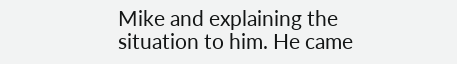Mike and explaining the situation to him. He came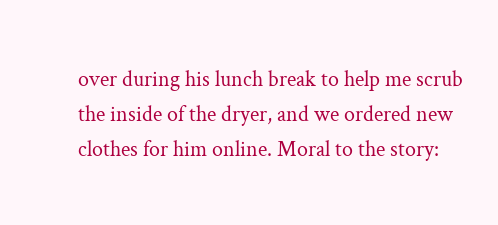over during his lunch break to help me scrub the inside of the dryer, and we ordered new clothes for him online. Moral to the story: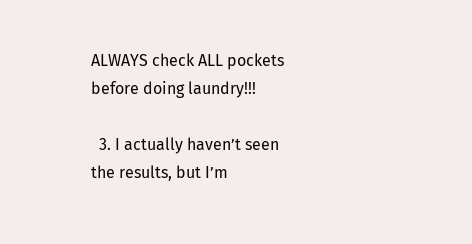ALWAYS check ALL pockets before doing laundry!!!

  3. I actually haven’t seen the results, but I’m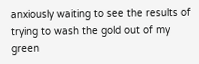anxiously waiting to see the results of trying to wash the gold out of my green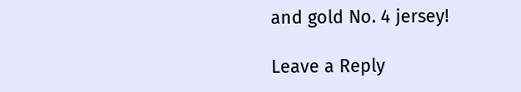and gold No. 4 jersey!

Leave a Reply